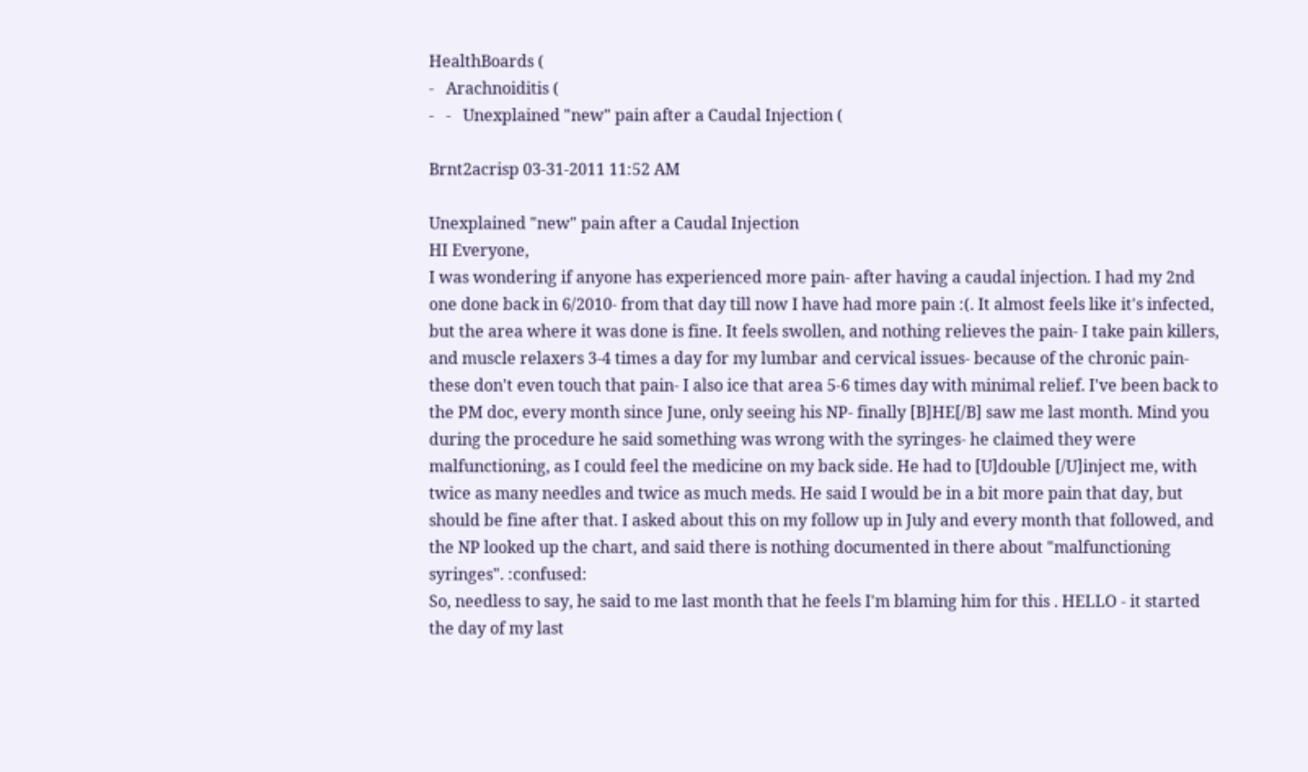HealthBoards (
-   Arachnoiditis (
-   -   Unexplained "new" pain after a Caudal Injection (

Brnt2acrisp 03-31-2011 11:52 AM

Unexplained "new" pain after a Caudal Injection
HI Everyone,
I was wondering if anyone has experienced more pain- after having a caudal injection. I had my 2nd one done back in 6/2010- from that day till now I have had more pain :(. It almost feels like it's infected, but the area where it was done is fine. It feels swollen, and nothing relieves the pain- I take pain killers, and muscle relaxers 3-4 times a day for my lumbar and cervical issues- because of the chronic pain- these don't even touch that pain- I also ice that area 5-6 times day with minimal relief. I've been back to the PM doc, every month since June, only seeing his NP- finally [B]HE[/B] saw me last month. Mind you during the procedure he said something was wrong with the syringes- he claimed they were malfunctioning, as I could feel the medicine on my back side. He had to [U]double [/U]inject me, with twice as many needles and twice as much meds. He said I would be in a bit more pain that day, but should be fine after that. I asked about this on my follow up in July and every month that followed, and the NP looked up the chart, and said there is nothing documented in there about "malfunctioning syringes". :confused:
So, needless to say, he said to me last month that he feels I'm blaming him for this . HELLO - it started the day of my last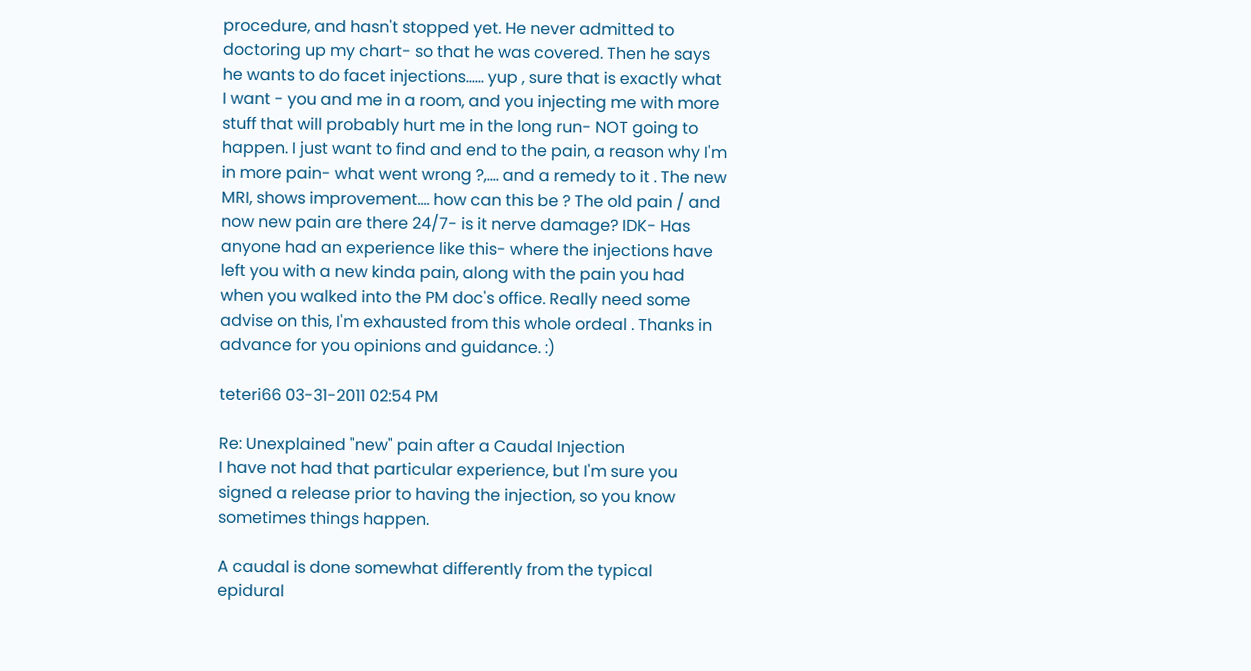procedure, and hasn't stopped yet. He never admitted to doctoring up my chart- so that he was covered. Then he says he wants to do facet injections...... yup , sure that is exactly what I want - you and me in a room, and you injecting me with more stuff that will probably hurt me in the long run- NOT going to happen. I just want to find and end to the pain, a reason why I'm in more pain- what went wrong ?,.... and a remedy to it . The new MRI, shows improvement.... how can this be ? The old pain / and now new pain are there 24/7- is it nerve damage? IDK- Has anyone had an experience like this- where the injections have left you with a new kinda pain, along with the pain you had when you walked into the PM doc's office. Really need some advise on this, I'm exhausted from this whole ordeal . Thanks in advance for you opinions and guidance. :)

teteri66 03-31-2011 02:54 PM

Re: Unexplained "new" pain after a Caudal Injection
I have not had that particular experience, but I'm sure you signed a release prior to having the injection, so you know sometimes things happen.

A caudal is done somewhat differently from the typical epidural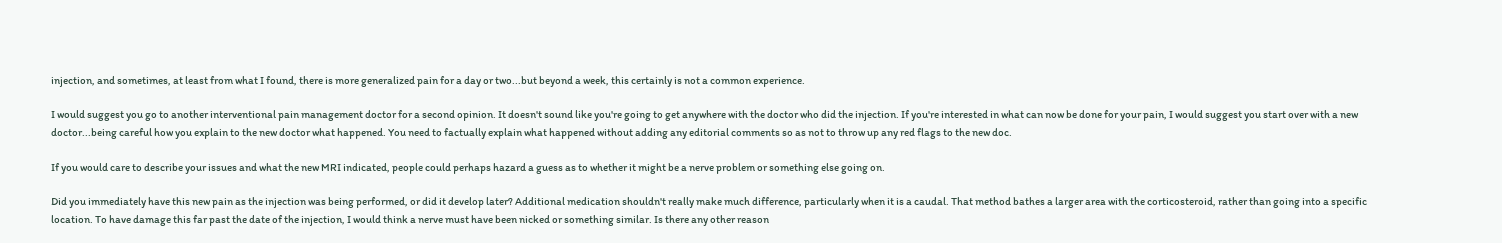injection, and sometimes, at least from what I found, there is more generalized pain for a day or two...but beyond a week, this certainly is not a common experience.

I would suggest you go to another interventional pain management doctor for a second opinion. It doesn't sound like you're going to get anywhere with the doctor who did the injection. If you're interested in what can now be done for your pain, I would suggest you start over with a new doctor...being careful how you explain to the new doctor what happened. You need to factually explain what happened without adding any editorial comments so as not to throw up any red flags to the new doc.

If you would care to describe your issues and what the new MRI indicated, people could perhaps hazard a guess as to whether it might be a nerve problem or something else going on.

Did you immediately have this new pain as the injection was being performed, or did it develop later? Additional medication shouldn't really make much difference, particularly when it is a caudal. That method bathes a larger area with the corticosteroid, rather than going into a specific location. To have damage this far past the date of the injection, I would think a nerve must have been nicked or something similar. Is there any other reason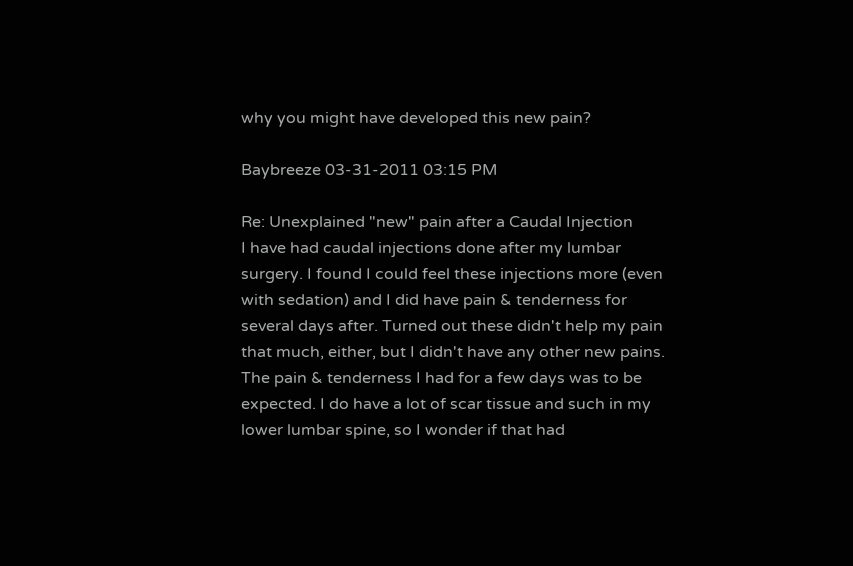why you might have developed this new pain?

Baybreeze 03-31-2011 03:15 PM

Re: Unexplained "new" pain after a Caudal Injection
I have had caudal injections done after my lumbar surgery. I found I could feel these injections more (even with sedation) and I did have pain & tenderness for several days after. Turned out these didn't help my pain that much, either, but I didn't have any other new pains. The pain & tenderness I had for a few days was to be expected. I do have a lot of scar tissue and such in my lower lumbar spine, so I wonder if that had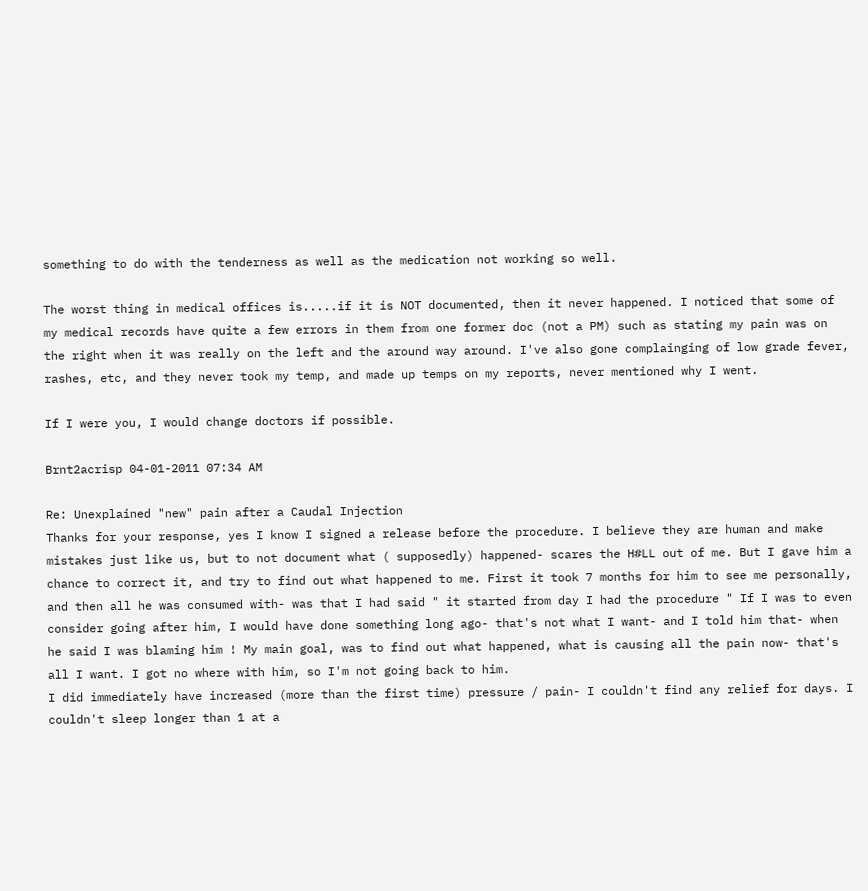something to do with the tenderness as well as the medication not working so well.

The worst thing in medical offices is.....if it is NOT documented, then it never happened. I noticed that some of my medical records have quite a few errors in them from one former doc (not a PM) such as stating my pain was on the right when it was really on the left and the around way around. I've also gone complainging of low grade fever, rashes, etc, and they never took my temp, and made up temps on my reports, never mentioned why I went.

If I were you, I would change doctors if possible.

Brnt2acrisp 04-01-2011 07:34 AM

Re: Unexplained "new" pain after a Caudal Injection
Thanks for your response, yes I know I signed a release before the procedure. I believe they are human and make mistakes just like us, but to not document what ( supposedly) happened- scares the H#LL out of me. But I gave him a chance to correct it, and try to find out what happened to me. First it took 7 months for him to see me personally, and then all he was consumed with- was that I had said " it started from day I had the procedure " If I was to even consider going after him, I would have done something long ago- that's not what I want- and I told him that- when he said I was blaming him ! My main goal, was to find out what happened, what is causing all the pain now- that's all I want. I got no where with him, so I'm not going back to him.
I did immediately have increased (more than the first time) pressure / pain- I couldn't find any relief for days. I couldn't sleep longer than 1 at a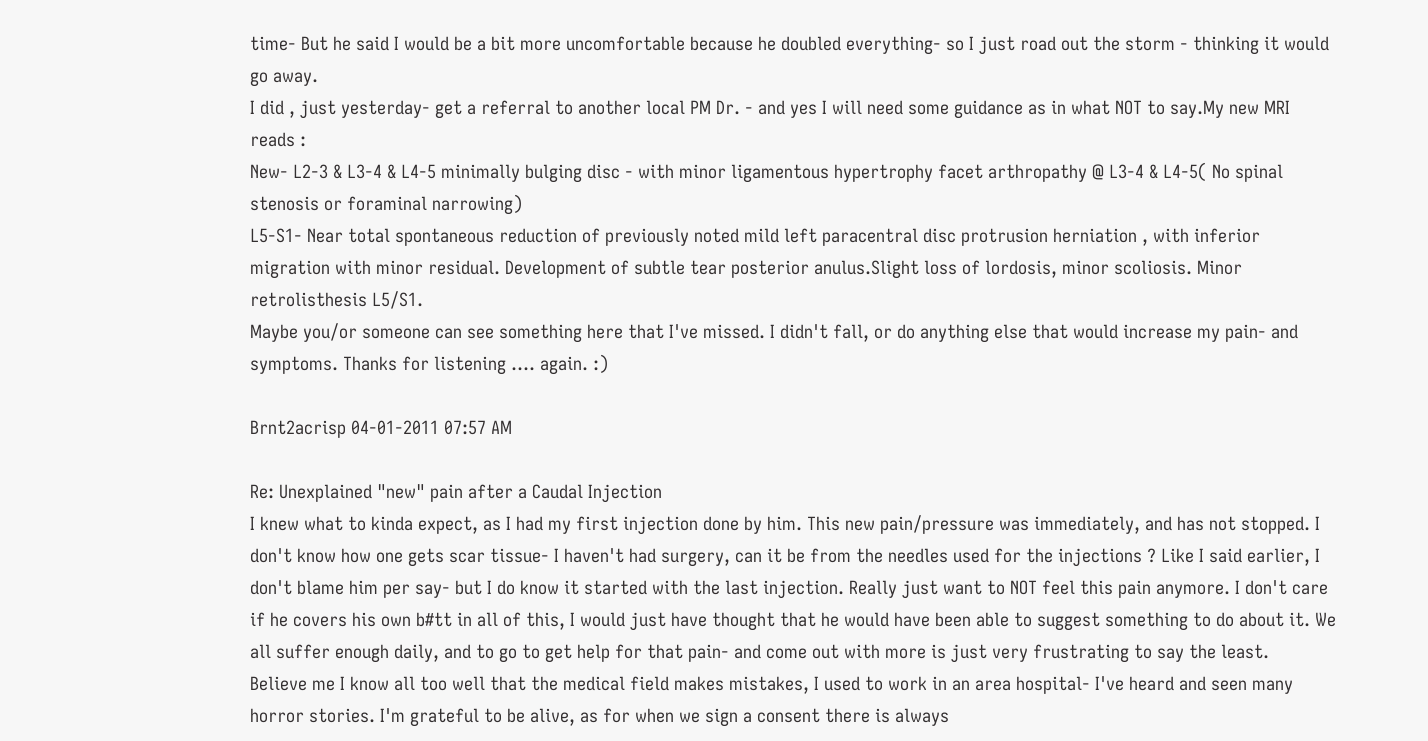time- But he said I would be a bit more uncomfortable because he doubled everything- so I just road out the storm - thinking it would go away.
I did , just yesterday- get a referral to another local PM Dr. - and yes I will need some guidance as in what NOT to say.My new MRI reads :
New- L2-3 & L3-4 & L4-5 minimally bulging disc - with minor ligamentous hypertrophy facet arthropathy @ L3-4 & L4-5( No spinal stenosis or foraminal narrowing)
L5-S1- Near total spontaneous reduction of previously noted mild left paracentral disc protrusion herniation , with inferior migration with minor residual. Development of subtle tear posterior anulus.Slight loss of lordosis, minor scoliosis. Minor retrolisthesis L5/S1.
Maybe you/or someone can see something here that I've missed. I didn't fall, or do anything else that would increase my pain- and symptoms. Thanks for listening .... again. :)

Brnt2acrisp 04-01-2011 07:57 AM

Re: Unexplained "new" pain after a Caudal Injection
I knew what to kinda expect, as I had my first injection done by him. This new pain/pressure was immediately, and has not stopped. I don't know how one gets scar tissue- I haven't had surgery, can it be from the needles used for the injections ? Like I said earlier, I don't blame him per say- but I do know it started with the last injection. Really just want to NOT feel this pain anymore. I don't care if he covers his own b#tt in all of this, I would just have thought that he would have been able to suggest something to do about it. We all suffer enough daily, and to go to get help for that pain- and come out with more is just very frustrating to say the least.
Believe me I know all too well that the medical field makes mistakes, I used to work in an area hospital- I've heard and seen many horror stories. I'm grateful to be alive, as for when we sign a consent there is always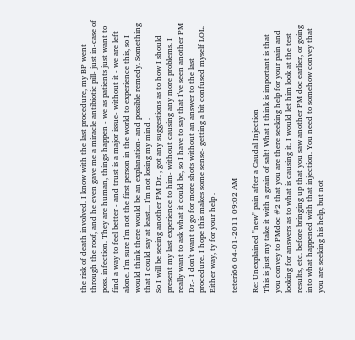the risk of death involved. I know with the last procedure, my BP went through the roof, and he even gave me a miracle antibiotic pill- just in-case of poss. infection. They are human, things happen - we as patients just want to find a way to feel better - and trust is a major issue- without it - we are left alone. I'm sure I'm not the first person in the world to experience this, so I would think there would be an explanation- and possible remedy. Something that I could say at least... I'm not losing my mind .
So I will be seeing another PM Dr. , got any suggestions as to how I should present my last experience to him- without causing any more problems. I really want to ask what it could be, so I have to say that I've seen another PM Dr.- I don't want to go for more shots without an answer to the last procedure. I hope this makes some sense- getting a bit confused myself LOL.
Either way, ty for your help .

teteri66 04-01-2011 09:02 AM

Re: Unexplained "new" pain after a Caudal Injection
This is just my take it with a grain of salt! What I think is important is that you convey to PMdoc #2 that you are there seeking help for your pain and looking for answers as to what is causing it. I would let him look at the test results, etc. before bringing up that you saw another PM doc earlier, or going into what happened with that injection. You need to somehow convey that you are seeking his help, but not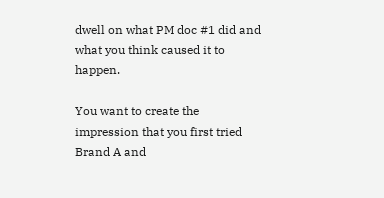dwell on what PM doc #1 did and what you think caused it to happen.

You want to create the impression that you first tried Brand A and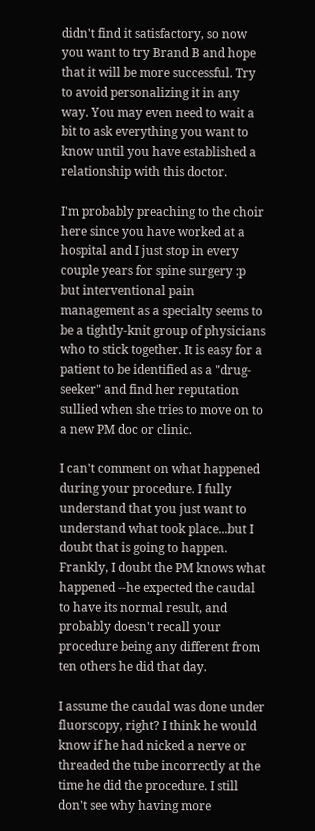didn't find it satisfactory, so now you want to try Brand B and hope that it will be more successful. Try to avoid personalizing it in any way. You may even need to wait a bit to ask everything you want to know until you have established a relationship with this doctor.

I'm probably preaching to the choir here since you have worked at a hospital and I just stop in every couple years for spine surgery :p but interventional pain management as a specialty seems to be a tightly-knit group of physicians who to stick together. It is easy for a patient to be identified as a "drug-seeker" and find her reputation sullied when she tries to move on to a new PM doc or clinic.

I can't comment on what happened during your procedure. I fully understand that you just want to understand what took place...but I doubt that is going to happen. Frankly, I doubt the PM knows what happened --he expected the caudal to have its normal result, and probably doesn't recall your procedure being any different from ten others he did that day.

I assume the caudal was done under fluorscopy, right? I think he would know if he had nicked a nerve or threaded the tube incorrectly at the time he did the procedure. I still don't see why having more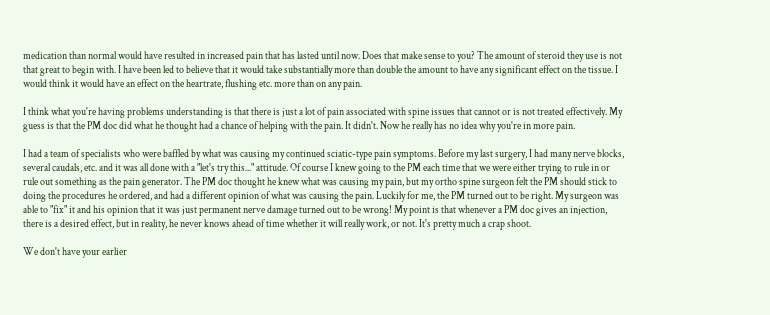medication than normal would have resulted in increased pain that has lasted until now. Does that make sense to you? The amount of steroid they use is not that great to begin with. I have been led to believe that it would take substantially more than double the amount to have any significant effect on the tissue. I would think it would have an effect on the heartrate, flushing etc. more than on any pain.

I think what you're having problems understanding is that there is just a lot of pain associated with spine issues that cannot or is not treated effectively. My guess is that the PM doc did what he thought had a chance of helping with the pain. It didn't. Now he really has no idea why you're in more pain.

I had a team of specialists who were baffled by what was causing my continued sciatic-type pain symptoms. Before my last surgery, I had many nerve blocks, several caudals, etc. and it was all done with a "let's try this..." attitude. Of course I knew going to the PM each time that we were either trying to rule in or rule out something as the pain generator. The PM doc thought he knew what was causing my pain, but my ortho spine surgeon felt the PM should stick to doing the procedures he ordered, and had a different opinion of what was causing the pain. Luckily for me, the PM turned out to be right. My surgeon was able to "fix" it and his opinion that it was just permanent nerve damage turned out to be wrong! My point is that whenever a PM doc gives an injection, there is a desired effect, but in reality, he never knows ahead of time whether it will really work, or not. It's pretty much a crap shoot.

We don't have your earlier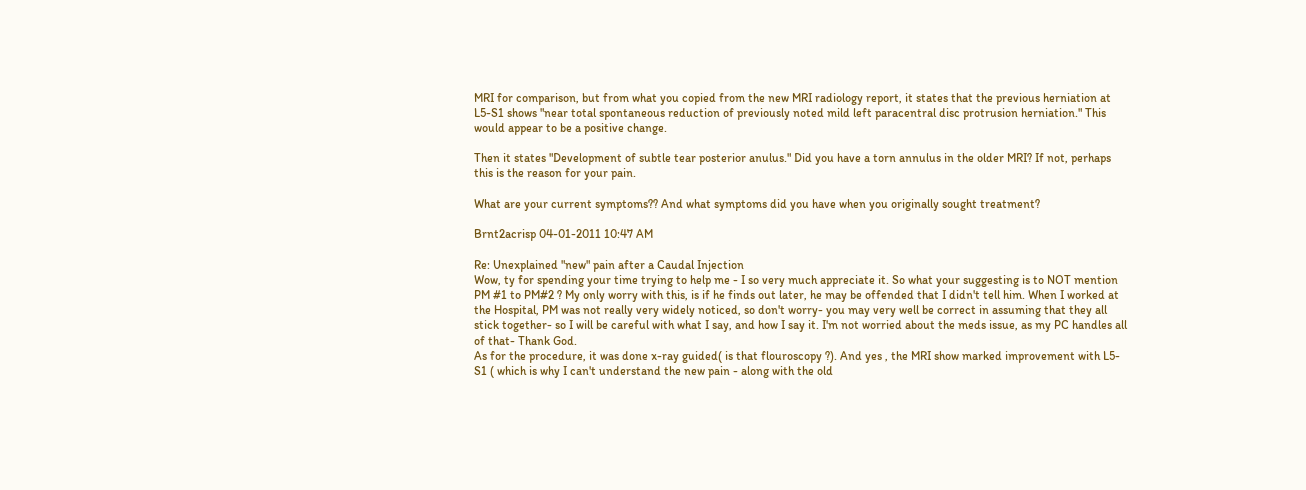MRI for comparison, but from what you copied from the new MRI radiology report, it states that the previous herniation at L5-S1 shows "near total spontaneous reduction of previously noted mild left paracentral disc protrusion herniation." This would appear to be a positive change.

Then it states "Development of subtle tear posterior anulus." Did you have a torn annulus in the older MRI? If not, perhaps this is the reason for your pain.

What are your current symptoms?? And what symptoms did you have when you originally sought treatment?

Brnt2acrisp 04-01-2011 10:47 AM

Re: Unexplained "new" pain after a Caudal Injection
Wow, ty for spending your time trying to help me - I so very much appreciate it. So what your suggesting is to NOT mention PM #1 to PM#2 ? My only worry with this, is if he finds out later, he may be offended that I didn't tell him. When I worked at the Hospital, PM was not really very widely noticed, so don't worry- you may very well be correct in assuming that they all stick together- so I will be careful with what I say, and how I say it. I'm not worried about the meds issue, as my PC handles all of that- Thank God.
As for the procedure, it was done x-ray guided( is that flouroscopy ?). And yes , the MRI show marked improvement with L5-S1 ( which is why I can't understand the new pain - along with the old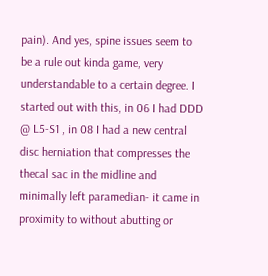pain). And yes, spine issues seem to be a rule out kinda game, very understandable to a certain degree. I started out with this, in 06 I had DDD @ L5-S1 , in 08 I had a new central disc herniation that compresses the thecal sac in the midline and minimally left paramedian- it came in proximity to without abutting or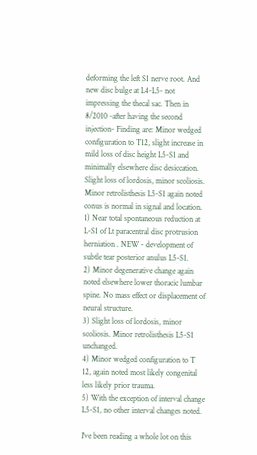deforming the left S1 nerve root. And new disc bulge at L4-L5- not impressing the thecal sac. Then in 8/2010 -after having the second injection- Finding are: Minor wedged configuration to T12, slight increase in mild loss of disc height L5-S1 and minimally elsewhere disc desiccation. Slight loss of lordosis, minor scoliosis. Minor retrolisthesis L5-S1 again noted conus is normal in signal and location.
1) Near total spontaneous reduction at L-S1 of Lt paracentral disc protrusion herniation . NEW - development of subtle tear posterior anulus L5-S1.
2) Minor degenerative change again noted elsewhere lower thoracic lumbar spine. No mass effect or displacement of neural structure.
3) Slight loss of lordosis, minor scoliosis. Minor retrolisthesis L5-S1 unchanged.
4) Minor wedged configuration to T 12, again noted most likely congenital less likely prior trauma.
5) With the exception of interval change L5-S1, no other interval changes noted.

I've been reading a whole lot on this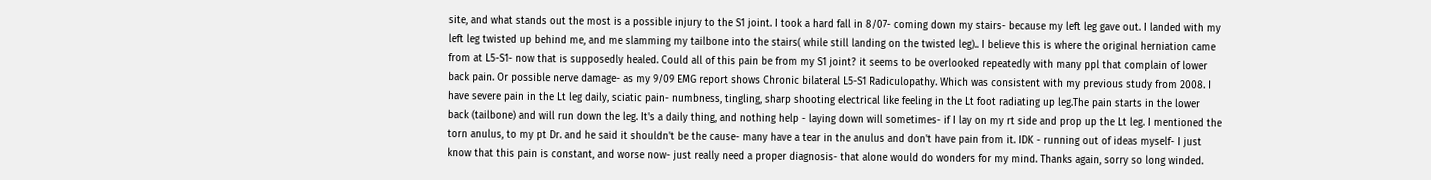site, and what stands out the most is a possible injury to the S1 joint. I took a hard fall in 8/07- coming down my stairs- because my left leg gave out. I landed with my left leg twisted up behind me, and me slamming my tailbone into the stairs( while still landing on the twisted leg).. I believe this is where the original herniation came from at L5-S1- now that is supposedly healed. Could all of this pain be from my S1 joint? it seems to be overlooked repeatedly with many ppl that complain of lower back pain. Or possible nerve damage- as my 9/09 EMG report shows Chronic bilateral L5-S1 Radiculopathy. Which was consistent with my previous study from 2008. I have severe pain in the Lt leg daily, sciatic pain- numbness, tingling, sharp shooting electrical like feeling in the Lt foot radiating up leg.The pain starts in the lower back (tailbone) and will run down the leg. It's a daily thing, and nothing help - laying down will sometimes- if I lay on my rt side and prop up the Lt leg. I mentioned the torn anulus, to my pt Dr. and he said it shouldn't be the cause- many have a tear in the anulus and don't have pain from it. IDK - running out of ideas myself- I just know that this pain is constant, and worse now- just really need a proper diagnosis- that alone would do wonders for my mind. Thanks again, sorry so long winded.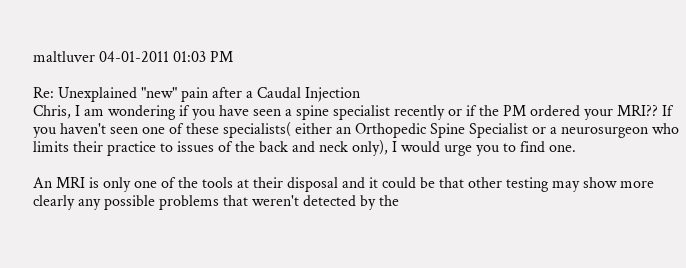maltluver 04-01-2011 01:03 PM

Re: Unexplained "new" pain after a Caudal Injection
Chris, I am wondering if you have seen a spine specialist recently or if the PM ordered your MRI?? If you haven't seen one of these specialists( either an Orthopedic Spine Specialist or a neurosurgeon who limits their practice to issues of the back and neck only), I would urge you to find one.

An MRI is only one of the tools at their disposal and it could be that other testing may show more clearly any possible problems that weren't detected by the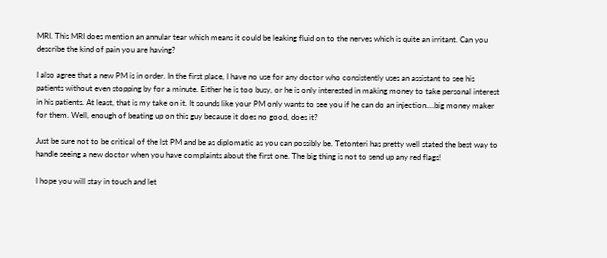MRI. This MRI does mention an annular tear which means it could be leaking fluid on to the nerves which is quite an irritant. Can you describe the kind of pain you are having?

I also agree that a new PM is in order. In the first place, I have no use for any doctor who consistently uses an assistant to see his patients without even stopping by for a minute. Either he is too busy, or he is only interested in making money to take personal interest in his patients. At least, that is my take on it. It sounds like your PM only wants to see you if he can do an injection....big money maker for them. Well, enough of beating up on this guy because it does no good, does it?

Just be sure not to be critical of the lst PM and be as diplomatic as you can possibly be. Tetonteri has pretty well stated the best way to handle seeing a new doctor when you have complaints about the first one. The big thing is not to send up any red flags!

I hope you will stay in touch and let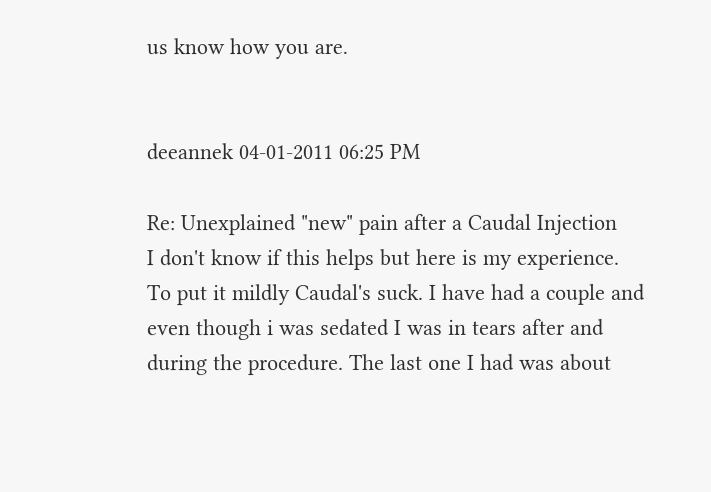us know how you are.


deeannek 04-01-2011 06:25 PM

Re: Unexplained "new" pain after a Caudal Injection
I don't know if this helps but here is my experience.
To put it mildly Caudal's suck. I have had a couple and even though i was sedated I was in tears after and during the procedure. The last one I had was about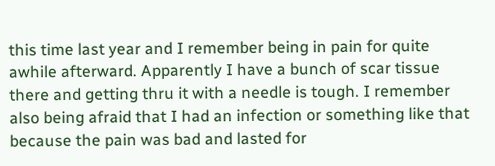this time last year and I remember being in pain for quite awhile afterward. Apparently I have a bunch of scar tissue there and getting thru it with a needle is tough. I remember also being afraid that I had an infection or something like that because the pain was bad and lasted for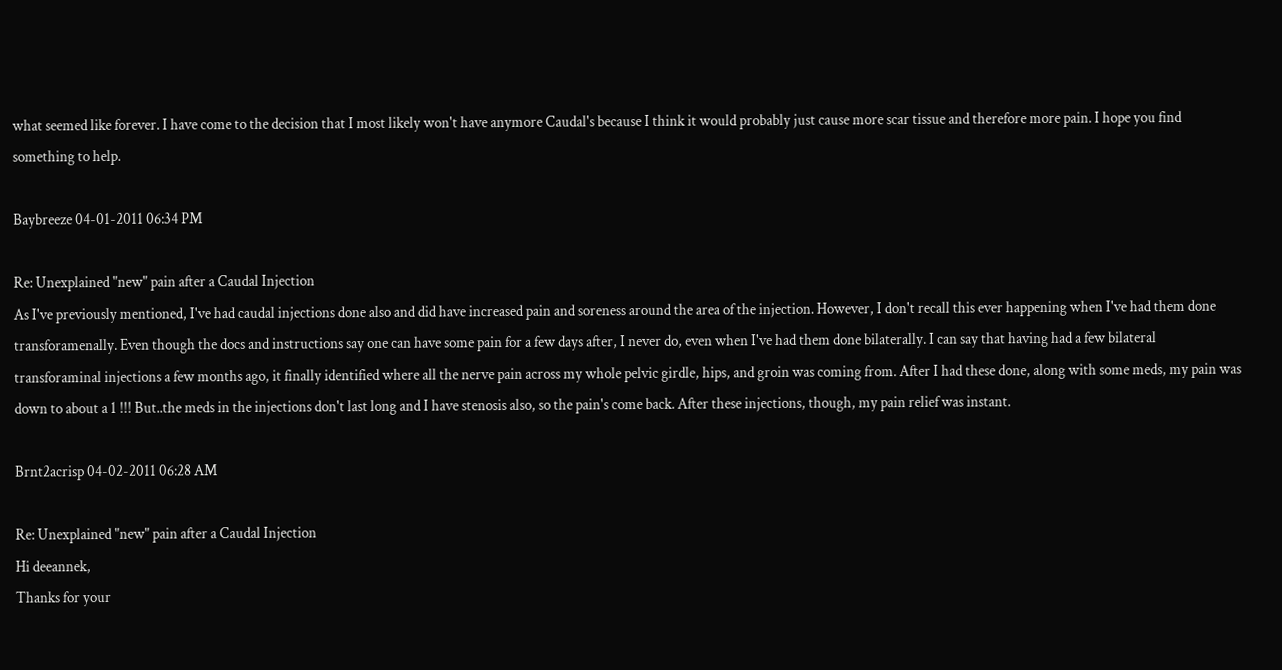what seemed like forever. I have come to the decision that I most likely won't have anymore Caudal's because I think it would probably just cause more scar tissue and therefore more pain. I hope you find something to help.

Baybreeze 04-01-2011 06:34 PM

Re: Unexplained "new" pain after a Caudal Injection
As I've previously mentioned, I've had caudal injections done also and did have increased pain and soreness around the area of the injection. However, I don't recall this ever happening when I've had them done transforamenally. Even though the docs and instructions say one can have some pain for a few days after, I never do, even when I've had them done bilaterally. I can say that having had a few bilateral transforaminal injections a few months ago, it finally identified where all the nerve pain across my whole pelvic girdle, hips, and groin was coming from. After I had these done, along with some meds, my pain was down to about a 1 !!! But..the meds in the injections don't last long and I have stenosis also, so the pain's come back. After these injections, though, my pain relief was instant.

Brnt2acrisp 04-02-2011 06:28 AM

Re: Unexplained "new" pain after a Caudal Injection
Hi deeannek,
Thanks for your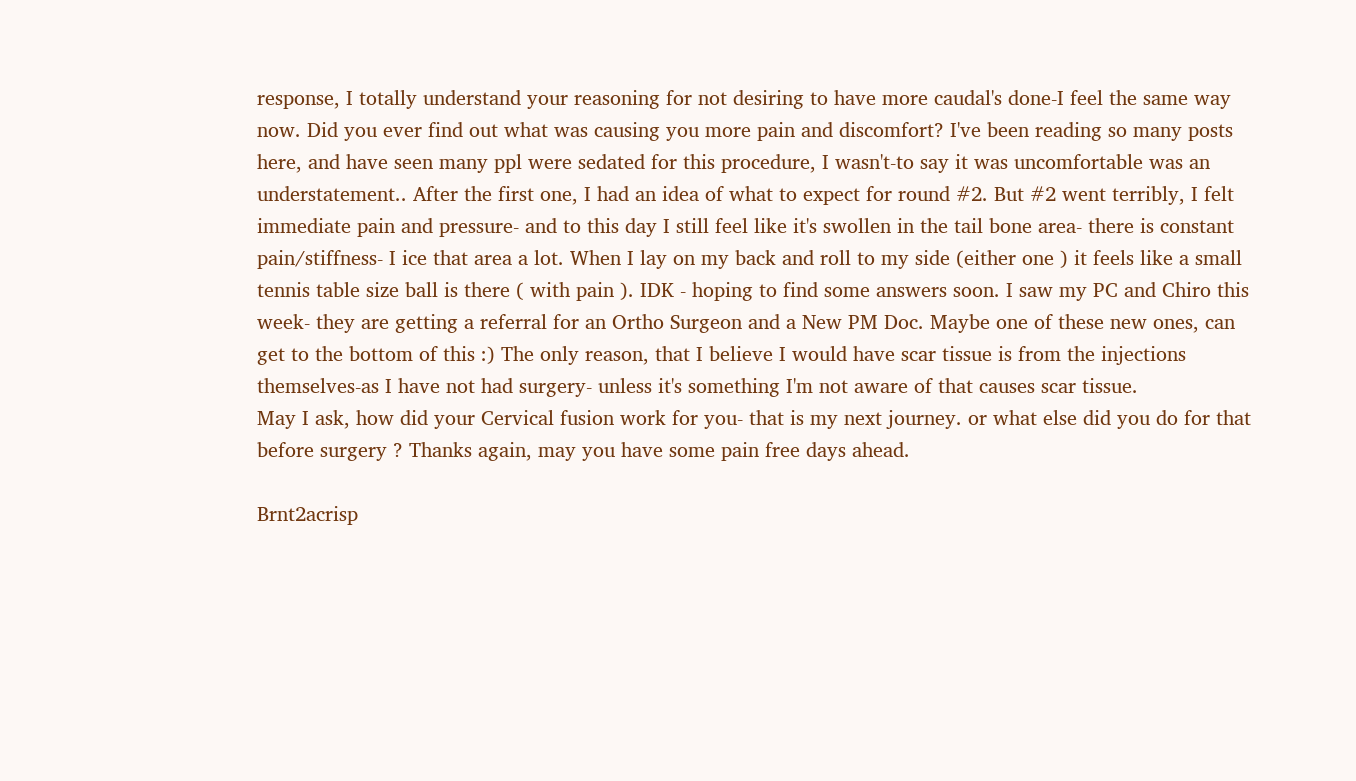response, I totally understand your reasoning for not desiring to have more caudal's done-I feel the same way now. Did you ever find out what was causing you more pain and discomfort? I've been reading so many posts here, and have seen many ppl were sedated for this procedure, I wasn't-to say it was uncomfortable was an understatement.. After the first one, I had an idea of what to expect for round #2. But #2 went terribly, I felt immediate pain and pressure- and to this day I still feel like it's swollen in the tail bone area- there is constant pain/stiffness- I ice that area a lot. When I lay on my back and roll to my side (either one ) it feels like a small tennis table size ball is there ( with pain ). IDK - hoping to find some answers soon. I saw my PC and Chiro this week- they are getting a referral for an Ortho Surgeon and a New PM Doc. Maybe one of these new ones, can get to the bottom of this :) The only reason, that I believe I would have scar tissue is from the injections themselves-as I have not had surgery- unless it's something I'm not aware of that causes scar tissue.
May I ask, how did your Cervical fusion work for you- that is my next journey. or what else did you do for that before surgery ? Thanks again, may you have some pain free days ahead.

Brnt2acrisp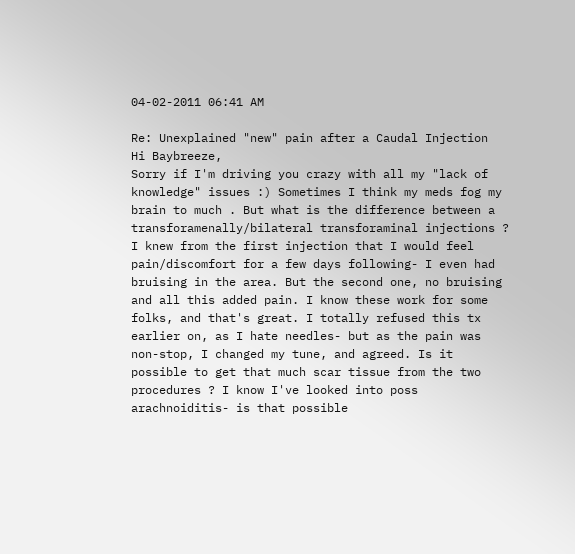04-02-2011 06:41 AM

Re: Unexplained "new" pain after a Caudal Injection
Hi Baybreeze,
Sorry if I'm driving you crazy with all my "lack of knowledge" issues :) Sometimes I think my meds fog my brain to much . But what is the difference between a transforamenally/bilateral transforaminal injections ? I knew from the first injection that I would feel pain/discomfort for a few days following- I even had bruising in the area. But the second one, no bruising and all this added pain. I know these work for some folks, and that's great. I totally refused this tx earlier on, as I hate needles- but as the pain was non-stop, I changed my tune, and agreed. Is it possible to get that much scar tissue from the two procedures ? I know I've looked into poss arachnoiditis- is that possible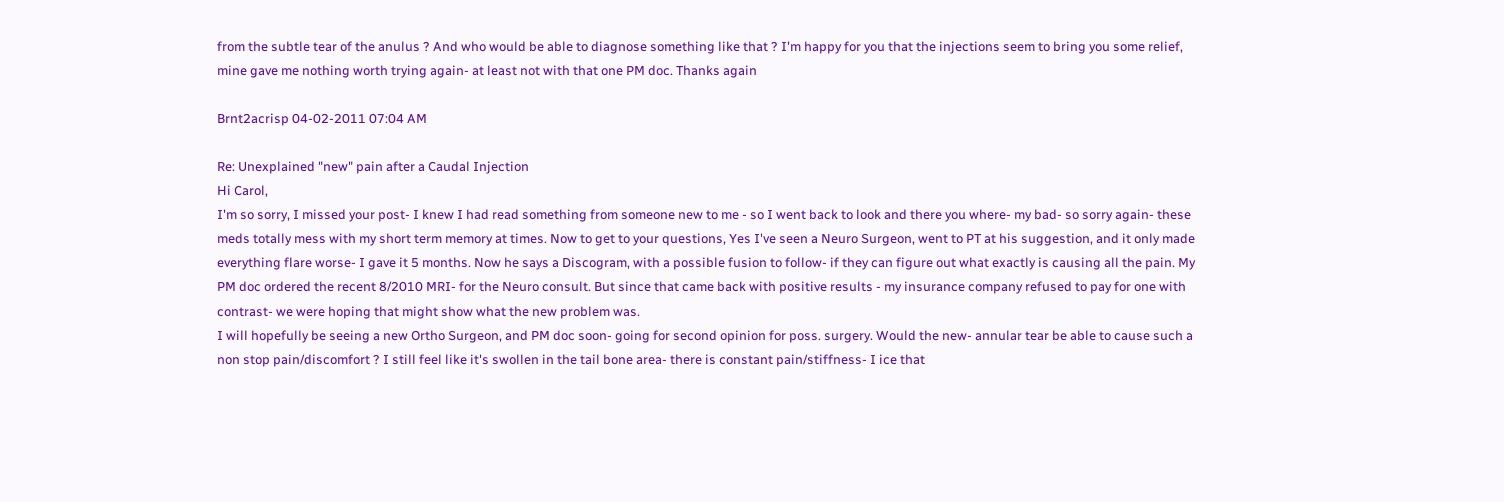from the subtle tear of the anulus ? And who would be able to diagnose something like that ? I'm happy for you that the injections seem to bring you some relief, mine gave me nothing worth trying again- at least not with that one PM doc. Thanks again

Brnt2acrisp 04-02-2011 07:04 AM

Re: Unexplained "new" pain after a Caudal Injection
Hi Carol,
I'm so sorry, I missed your post- I knew I had read something from someone new to me - so I went back to look and there you where- my bad- so sorry again- these meds totally mess with my short term memory at times. Now to get to your questions, Yes I've seen a Neuro Surgeon, went to PT at his suggestion, and it only made everything flare worse- I gave it 5 months. Now he says a Discogram, with a possible fusion to follow- if they can figure out what exactly is causing all the pain. My PM doc ordered the recent 8/2010 MRI- for the Neuro consult. But since that came back with positive results - my insurance company refused to pay for one with contrast- we were hoping that might show what the new problem was.
I will hopefully be seeing a new Ortho Surgeon, and PM doc soon- going for second opinion for poss. surgery. Would the new- annular tear be able to cause such a non stop pain/discomfort ? I still feel like it's swollen in the tail bone area- there is constant pain/stiffness- I ice that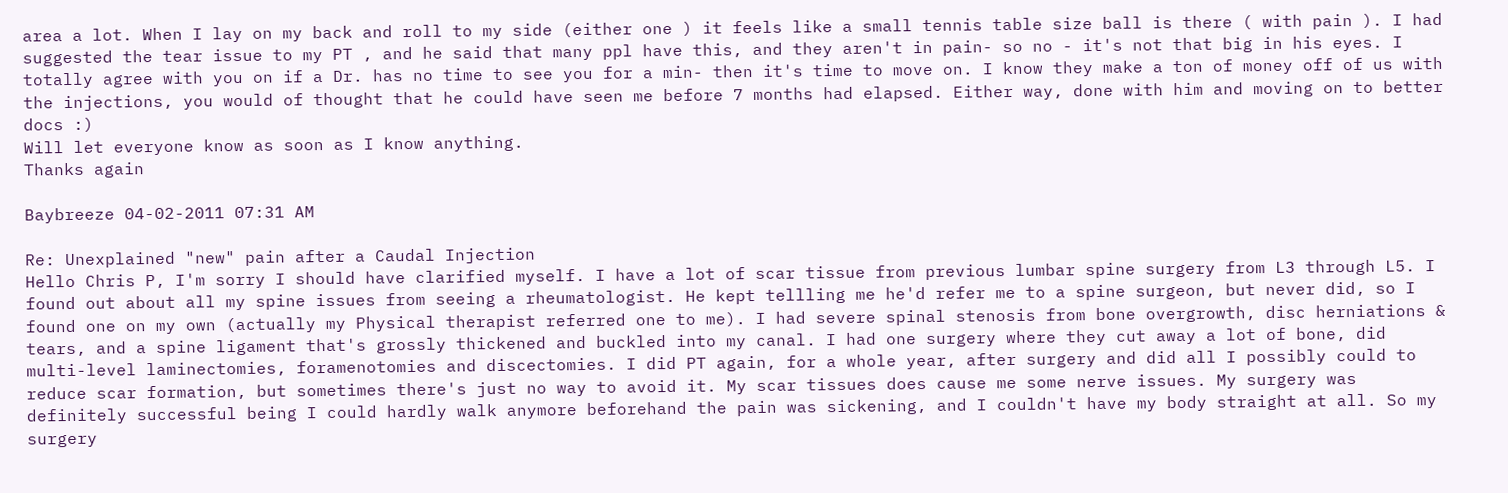area a lot. When I lay on my back and roll to my side (either one ) it feels like a small tennis table size ball is there ( with pain ). I had suggested the tear issue to my PT , and he said that many ppl have this, and they aren't in pain- so no - it's not that big in his eyes. I totally agree with you on if a Dr. has no time to see you for a min- then it's time to move on. I know they make a ton of money off of us with the injections, you would of thought that he could have seen me before 7 months had elapsed. Either way, done with him and moving on to better docs :)
Will let everyone know as soon as I know anything.
Thanks again

Baybreeze 04-02-2011 07:31 AM

Re: Unexplained "new" pain after a Caudal Injection
Hello Chris P, I'm sorry I should have clarified myself. I have a lot of scar tissue from previous lumbar spine surgery from L3 through L5. I found out about all my spine issues from seeing a rheumatologist. He kept tellling me he'd refer me to a spine surgeon, but never did, so I found one on my own (actually my Physical therapist referred one to me). I had severe spinal stenosis from bone overgrowth, disc herniations & tears, and a spine ligament that's grossly thickened and buckled into my canal. I had one surgery where they cut away a lot of bone, did multi-level laminectomies, foramenotomies and discectomies. I did PT again, for a whole year, after surgery and did all I possibly could to reduce scar formation, but sometimes there's just no way to avoid it. My scar tissues does cause me some nerve issues. My surgery was definitely successful being I could hardly walk anymore beforehand the pain was sickening, and I couldn't have my body straight at all. So my surgery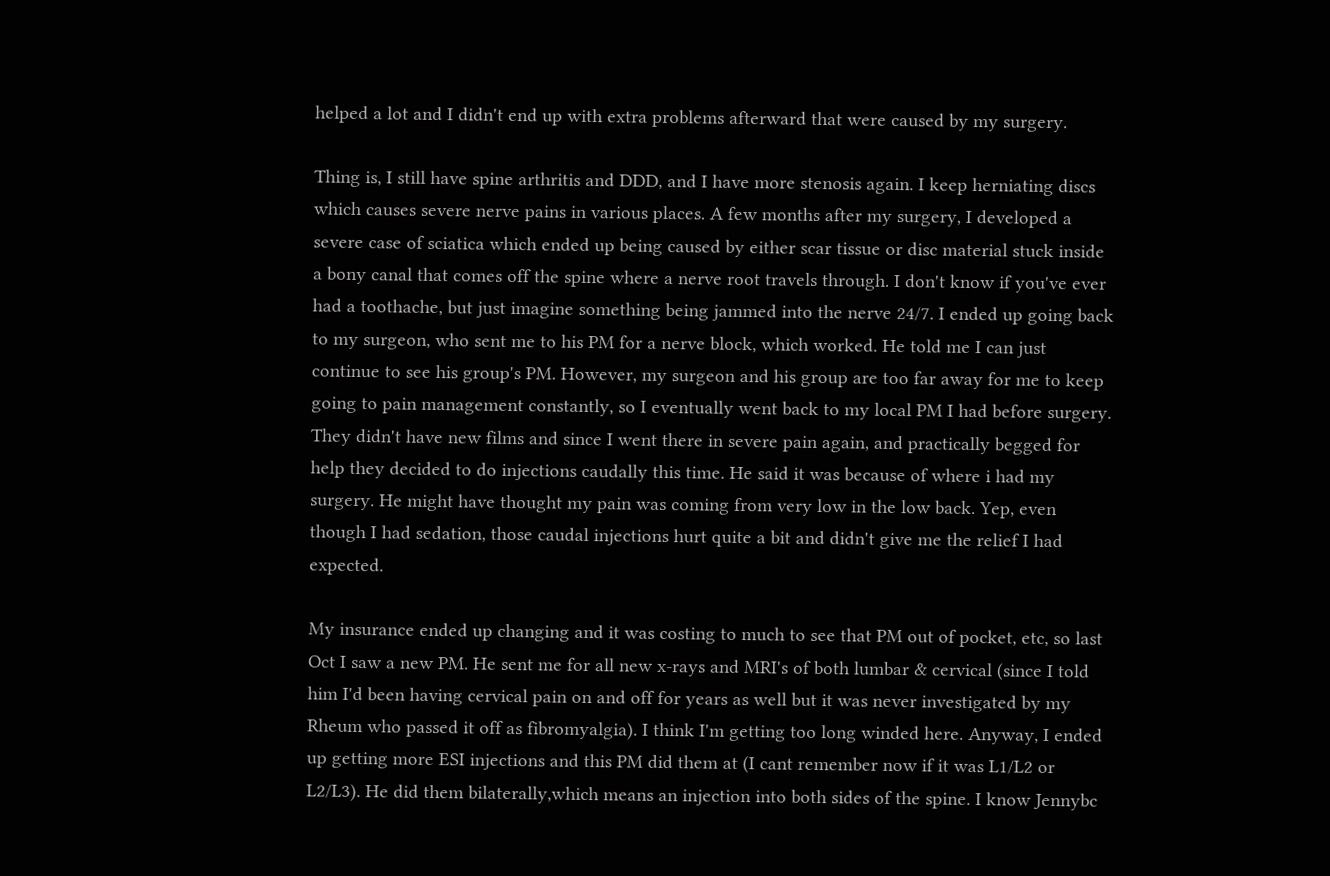helped a lot and I didn't end up with extra problems afterward that were caused by my surgery.

Thing is, I still have spine arthritis and DDD, and I have more stenosis again. I keep herniating discs which causes severe nerve pains in various places. A few months after my surgery, I developed a severe case of sciatica which ended up being caused by either scar tissue or disc material stuck inside a bony canal that comes off the spine where a nerve root travels through. I don't know if you've ever had a toothache, but just imagine something being jammed into the nerve 24/7. I ended up going back to my surgeon, who sent me to his PM for a nerve block, which worked. He told me I can just continue to see his group's PM. However, my surgeon and his group are too far away for me to keep going to pain management constantly, so I eventually went back to my local PM I had before surgery. They didn't have new films and since I went there in severe pain again, and practically begged for help they decided to do injections caudally this time. He said it was because of where i had my surgery. He might have thought my pain was coming from very low in the low back. Yep, even though I had sedation, those caudal injections hurt quite a bit and didn't give me the relief I had expected.

My insurance ended up changing and it was costing to much to see that PM out of pocket, etc, so last Oct I saw a new PM. He sent me for all new x-rays and MRI's of both lumbar & cervical (since I told him I'd been having cervical pain on and off for years as well but it was never investigated by my Rheum who passed it off as fibromyalgia). I think I'm getting too long winded here. Anyway, I ended up getting more ESI injections and this PM did them at (I cant remember now if it was L1/L2 or L2/L3). He did them bilaterally,which means an injection into both sides of the spine. I know Jennybc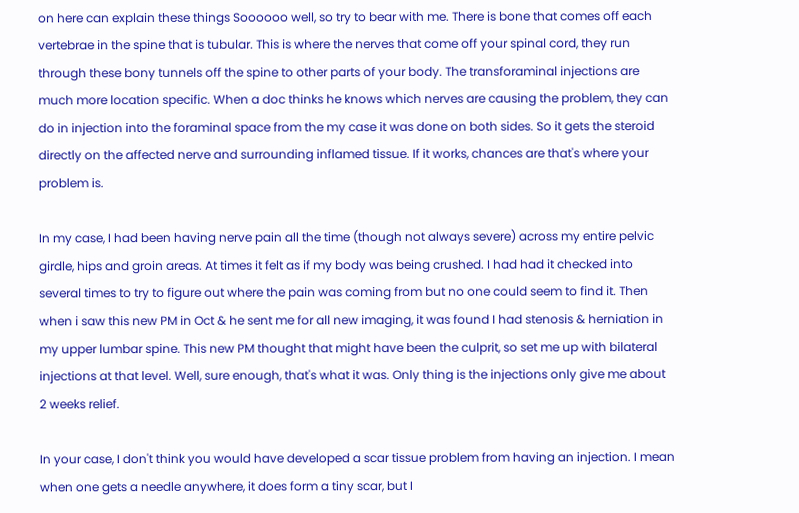on here can explain these things Soooooo well, so try to bear with me. There is bone that comes off each vertebrae in the spine that is tubular. This is where the nerves that come off your spinal cord, they run through these bony tunnels off the spine to other parts of your body. The transforaminal injections are much more location specific. When a doc thinks he knows which nerves are causing the problem, they can do in injection into the foraminal space from the my case it was done on both sides. So it gets the steroid directly on the affected nerve and surrounding inflamed tissue. If it works, chances are that's where your problem is.

In my case, I had been having nerve pain all the time (though not always severe) across my entire pelvic girdle, hips and groin areas. At times it felt as if my body was being crushed. I had had it checked into several times to try to figure out where the pain was coming from but no one could seem to find it. Then when i saw this new PM in Oct & he sent me for all new imaging, it was found I had stenosis & herniation in my upper lumbar spine. This new PM thought that might have been the culprit, so set me up with bilateral injections at that level. Well, sure enough, that's what it was. Only thing is the injections only give me about 2 weeks relief.

In your case, I don't think you would have developed a scar tissue problem from having an injection. I mean when one gets a needle anywhere, it does form a tiny scar, but I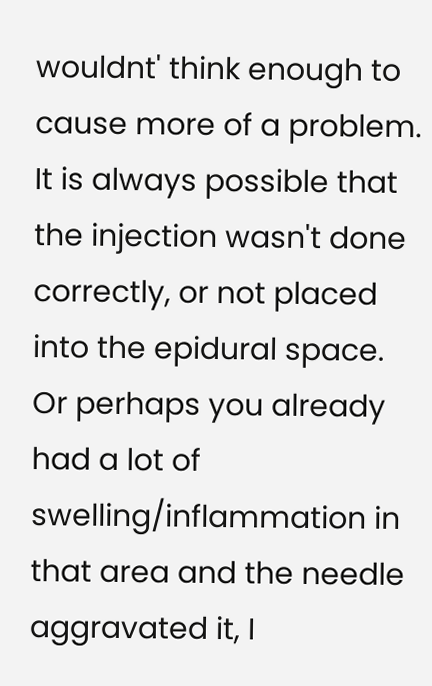wouldnt' think enough to cause more of a problem. It is always possible that the injection wasn't done correctly, or not placed into the epidural space. Or perhaps you already had a lot of swelling/inflammation in that area and the needle aggravated it, I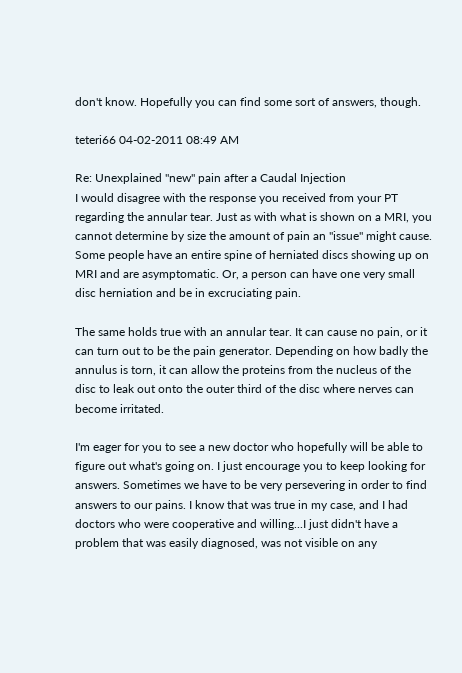don't know. Hopefully you can find some sort of answers, though.

teteri66 04-02-2011 08:49 AM

Re: Unexplained "new" pain after a Caudal Injection
I would disagree with the response you received from your PT regarding the annular tear. Just as with what is shown on a MRI, you cannot determine by size the amount of pain an "issue" might cause. Some people have an entire spine of herniated discs showing up on MRI and are asymptomatic. Or, a person can have one very small disc herniation and be in excruciating pain.

The same holds true with an annular tear. It can cause no pain, or it can turn out to be the pain generator. Depending on how badly the annulus is torn, it can allow the proteins from the nucleus of the disc to leak out onto the outer third of the disc where nerves can become irritated.

I'm eager for you to see a new doctor who hopefully will be able to figure out what's going on. I just encourage you to keep looking for answers. Sometimes we have to be very persevering in order to find answers to our pains. I know that was true in my case, and I had doctors who were cooperative and willing...I just didn't have a problem that was easily diagnosed, was not visible on any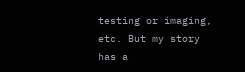testing or imaging, etc. But my story has a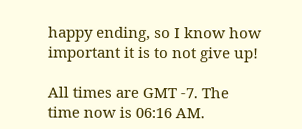happy ending, so I know how important it is to not give up!

All times are GMT -7. The time now is 06:16 AM.